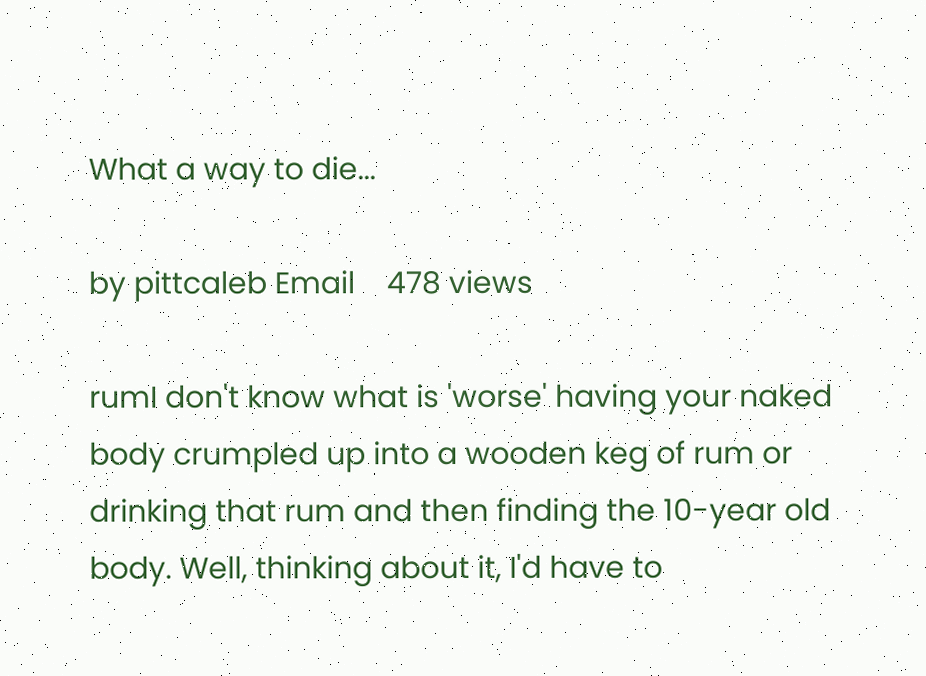What a way to die...

by pittcaleb Email    478 views

rumI don't know what is 'worse' having your naked body crumpled up into a wooden keg of rum or drinking that rum and then finding the 10-year old body. Well, thinking about it, I'd have to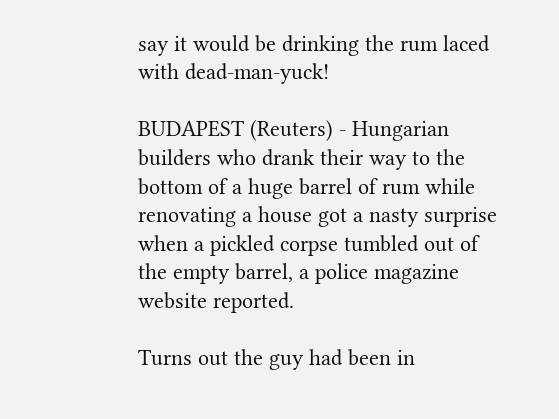say it would be drinking the rum laced with dead-man-yuck!

BUDAPEST (Reuters) - Hungarian builders who drank their way to the bottom of a huge barrel of rum while renovating a house got a nasty surprise when a pickled corpse tumbled out of the empty barrel, a police magazine website reported.

Turns out the guy had been in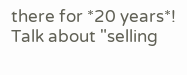there for *20 years*! Talk about "selling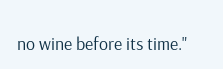no wine before its time."